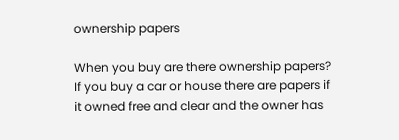ownership papers

When you buy are there ownership papers? If you buy a car or house there are papers if it owned free and clear and the owner has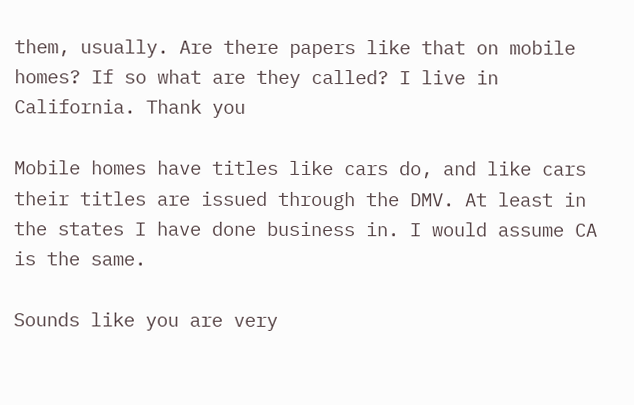them, usually. Are there papers like that on mobile homes? If so what are they called? I live in California. Thank you

Mobile homes have titles like cars do, and like cars their titles are issued through the DMV. At least in the states I have done business in. I would assume CA is the same.

Sounds like you are very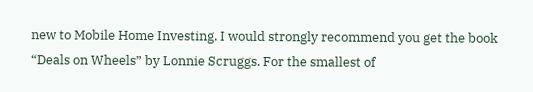new to Mobile Home Investing. I would strongly recommend you get the book “Deals on Wheels” by Lonnie Scruggs. For the smallest of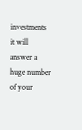investments it will answer a huge number of your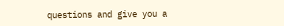questions and give you a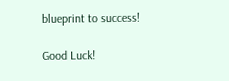blueprint to success!

Good Luck!